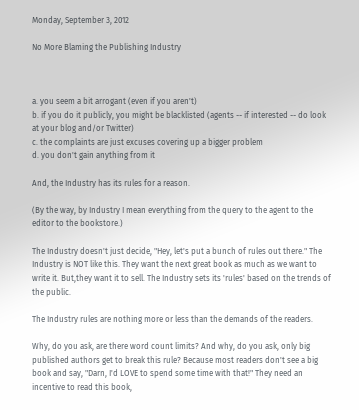Monday, September 3, 2012

No More Blaming the Publishing Industry



a. you seem a bit arrogant (even if you aren't)
b. if you do it publicly, you might be blacklisted (agents -- if interested -- do look at your blog and/or Twitter)
c. the complaints are just excuses covering up a bigger problem
d. you don't gain anything from it

And, the Industry has its rules for a reason.

(By the way, by Industry I mean everything from the query to the agent to the editor to the bookstore.)

The Industry doesn't just decide, "Hey, let's put a bunch of rules out there." The Industry is NOT like this. They want the next great book as much as we want to write it. But,they want it to sell. The Industry sets its 'rules' based on the trends of the public.

The Industry rules are nothing more or less than the demands of the readers.

Why, do you ask, are there word count limits? And why, do you ask, only big published authors get to break this rule? Because most readers don't see a big book and say, "Darn, I'd LOVE to spend some time with that!" They need an incentive to read this book,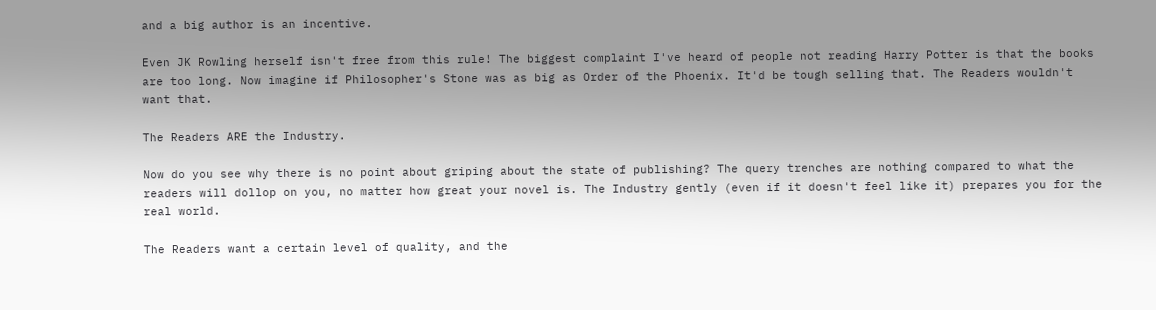and a big author is an incentive.

Even JK Rowling herself isn't free from this rule! The biggest complaint I've heard of people not reading Harry Potter is that the books are too long. Now imagine if Philosopher's Stone was as big as Order of the Phoenix. It'd be tough selling that. The Readers wouldn't want that.

The Readers ARE the Industry.

Now do you see why there is no point about griping about the state of publishing? The query trenches are nothing compared to what the readers will dollop on you, no matter how great your novel is. The Industry gently (even if it doesn't feel like it) prepares you for the real world.

The Readers want a certain level of quality, and the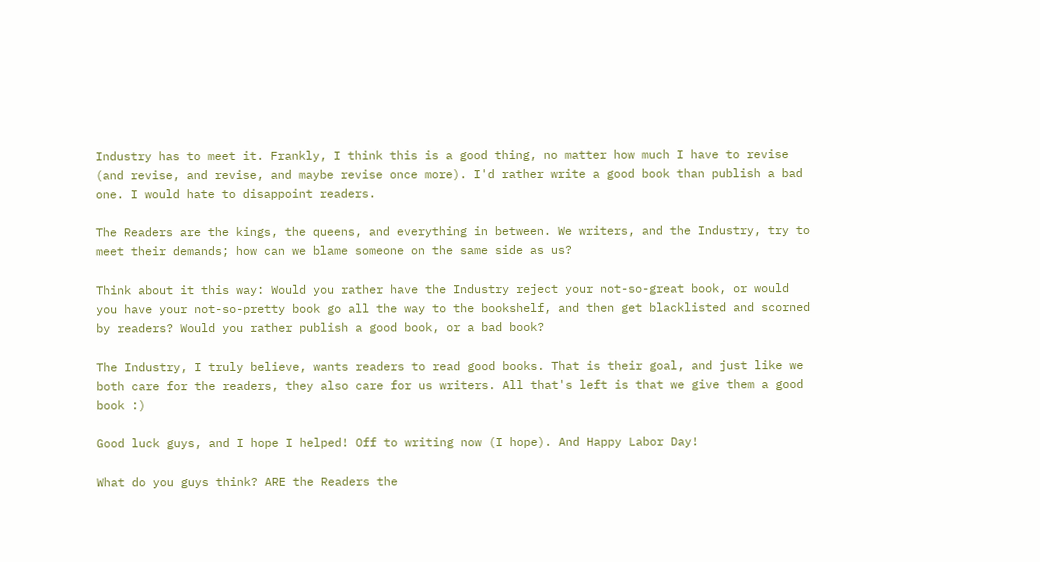Industry has to meet it. Frankly, I think this is a good thing, no matter how much I have to revise (and revise, and revise, and maybe revise once more). I'd rather write a good book than publish a bad one. I would hate to disappoint readers.

The Readers are the kings, the queens, and everything in between. We writers, and the Industry, try to meet their demands; how can we blame someone on the same side as us?

Think about it this way: Would you rather have the Industry reject your not-so-great book, or would you have your not-so-pretty book go all the way to the bookshelf, and then get blacklisted and scorned by readers? Would you rather publish a good book, or a bad book?

The Industry, I truly believe, wants readers to read good books. That is their goal, and just like we both care for the readers, they also care for us writers. All that's left is that we give them a good book :)

Good luck guys, and I hope I helped! Off to writing now (I hope). And Happy Labor Day!

What do you guys think? ARE the Readers the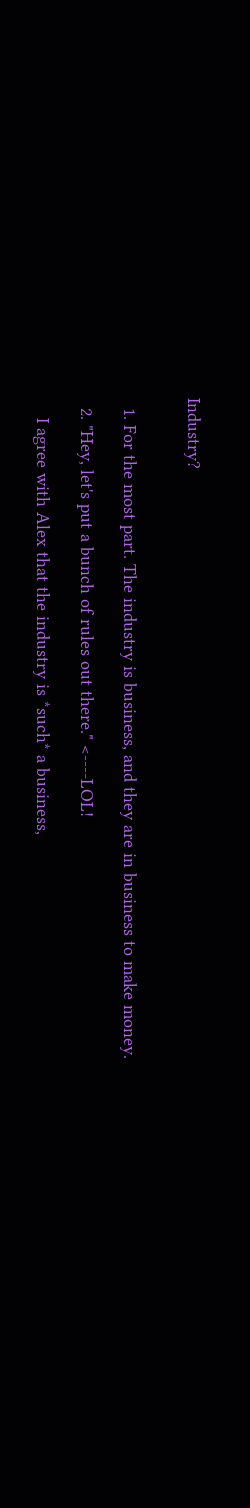Industry?


  1. For the most part. The industry is business, and they are in business to make money.

  2. "Hey, let's put a bunch of rules out there." <----LOL!

    I agree with Alex that the industry is *such* a business,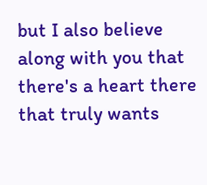but I also believe along with you that there's a heart there that truly wants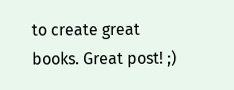to create great books. Great post! ;)